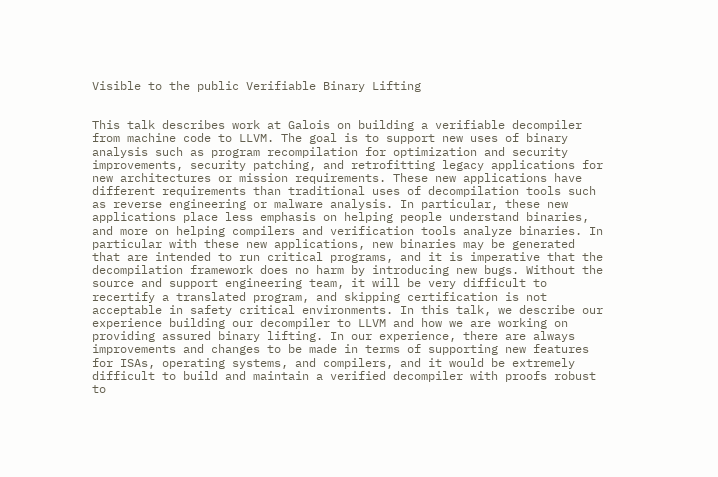Visible to the public Verifiable Binary Lifting


This talk describes work at Galois on building a verifiable decompiler from machine code to LLVM. The goal is to support new uses of binary analysis such as program recompilation for optimization and security improvements, security patching, and retrofitting legacy applications for new architectures or mission requirements. These new applications have different requirements than traditional uses of decompilation tools such as reverse engineering or malware analysis. In particular, these new applications place less emphasis on helping people understand binaries, and more on helping compilers and verification tools analyze binaries. In particular with these new applications, new binaries may be generated that are intended to run critical programs, and it is imperative that the decompilation framework does no harm by introducing new bugs. Without the source and support engineering team, it will be very difficult to recertify a translated program, and skipping certification is not acceptable in safety critical environments. In this talk, we describe our experience building our decompiler to LLVM and how we are working on providing assured binary lifting. In our experience, there are always improvements and changes to be made in terms of supporting new features for ISAs, operating systems, and compilers, and it would be extremely difficult to build and maintain a verified decompiler with proofs robust to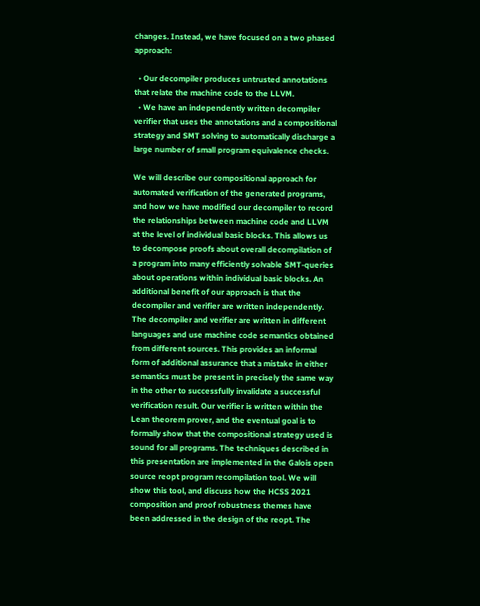changes. Instead, we have focused on a two phased approach:

  • Our decompiler produces untrusted annotations that relate the machine code to the LLVM.
  • We have an independently written decompiler verifier that uses the annotations and a compositional strategy and SMT solving to automatically discharge a large number of small program equivalence checks.

We will describe our compositional approach for automated verification of the generated programs, and how we have modified our decompiler to record the relationships between machine code and LLVM at the level of individual basic blocks. This allows us to decompose proofs about overall decompilation of a program into many efficiently solvable SMT-queries about operations within individual basic blocks. An additional benefit of our approach is that the decompiler and verifier are written independently. The decompiler and verifier are written in different languages and use machine code semantics obtained from different sources. This provides an informal form of additional assurance that a mistake in either semantics must be present in precisely the same way in the other to successfully invalidate a successful verification result. Our verifier is written within the Lean theorem prover, and the eventual goal is to formally show that the compositional strategy used is sound for all programs. The techniques described in this presentation are implemented in the Galois open source reopt program recompilation tool. We will show this tool, and discuss how the HCSS 2021 composition and proof robustness themes have been addressed in the design of the reopt. The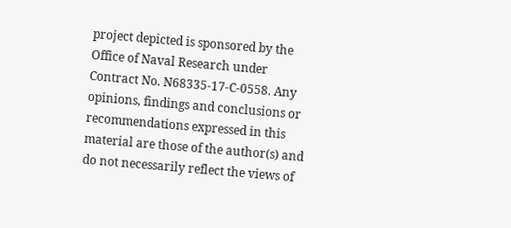project depicted is sponsored by the Office of Naval Research under Contract No. N68335-17-C-0558. Any opinions, findings and conclusions or recommendations expressed in this material are those of the author(s) and do not necessarily reflect the views of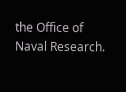the Office of Naval Research.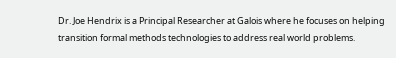Dr. Joe Hendrix is a Principal Researcher at Galois where he focuses on helping transition formal methods technologies to address real world problems.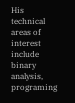His technical areas of interest include binary analysis, programing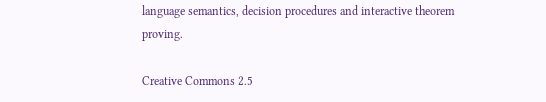language semantics, decision procedures and interactive theorem proving.

Creative Commons 2.5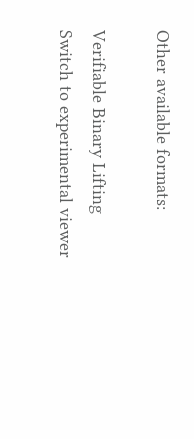Other available formats:

Verifiable Binary Lifting
Switch to experimental viewer